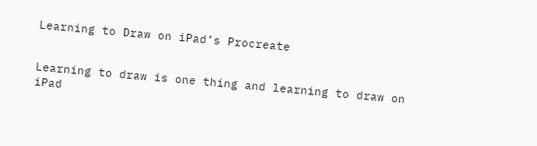Learning to Draw on iPad’s Procreate


Learning to draw is one thing and learning to draw on iPad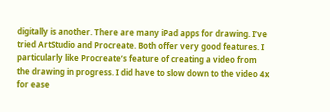digitally is another. There are many iPad apps for drawing. I’ve tried ArtStudio and Procreate. Both offer very good features. I particularly like Procreate’s feature of creating a video from the drawing in progress. I did have to slow down to the video 4x for ease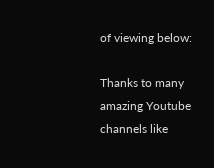of viewing below:

Thanks to many amazing Youtube channels like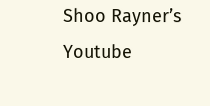Shoo Rayner’s Youtube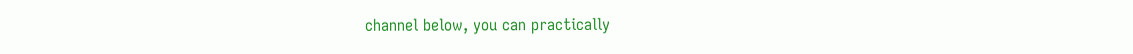channel below, you can practically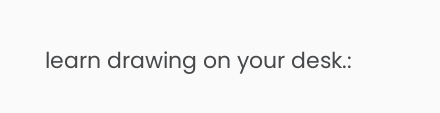learn drawing on your desk.: